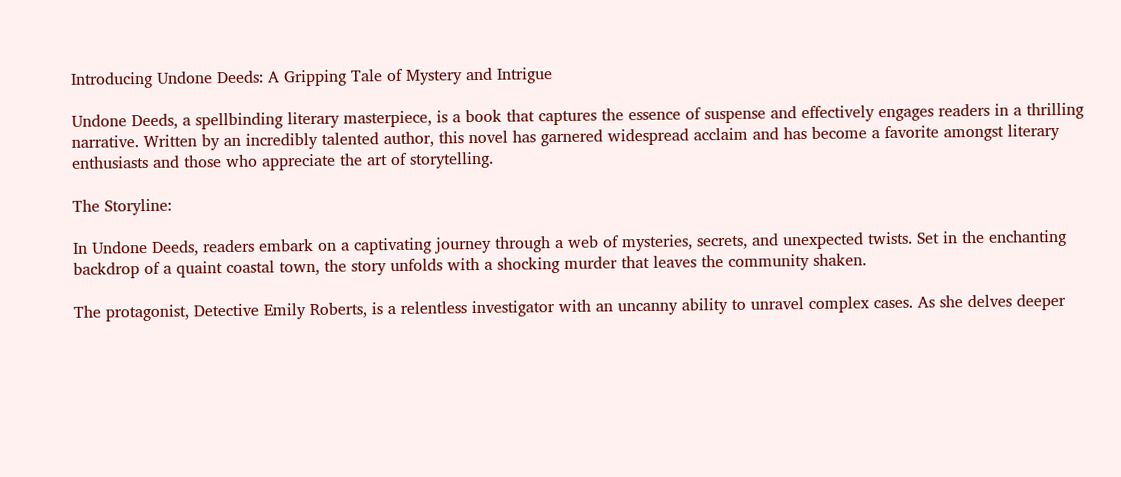Introducing Undone Deeds: A Gripping Tale of Mystery and Intrigue

Undone Deeds, a spellbinding literary masterpiece, is a book that captures the essence of suspense and effectively engages readers in a thrilling narrative. Written by an incredibly talented author, this novel has garnered widespread acclaim and has become a favorite amongst literary enthusiasts and those who appreciate the art of storytelling.

The Storyline:

In Undone Deeds, readers embark on a captivating journey through a web of mysteries, secrets, and unexpected twists. Set in the enchanting backdrop of a quaint coastal town, the story unfolds with a shocking murder that leaves the community shaken.

The protagonist, Detective Emily Roberts, is a relentless investigator with an uncanny ability to unravel complex cases. As she delves deeper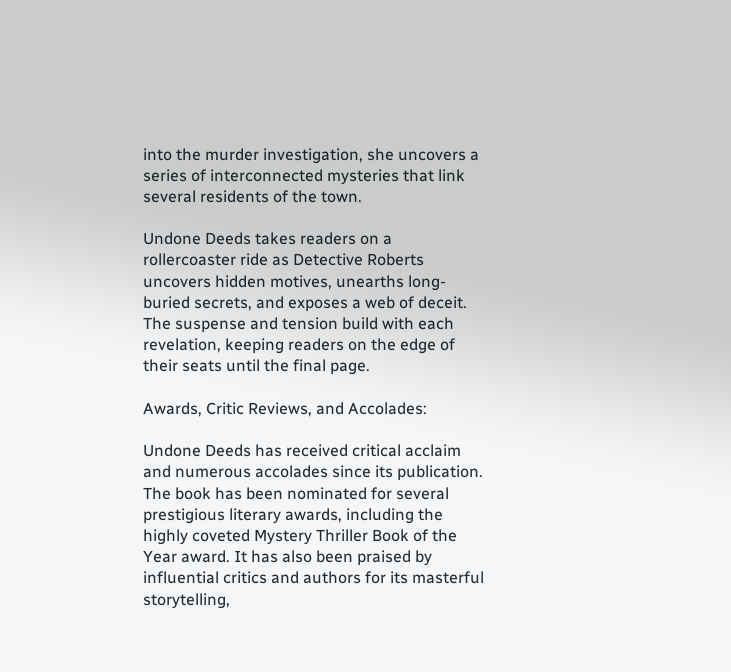into the murder investigation, she uncovers a series of interconnected mysteries that link several residents of the town.

Undone Deeds takes readers on a rollercoaster ride as Detective Roberts uncovers hidden motives, unearths long-buried secrets, and exposes a web of deceit. The suspense and tension build with each revelation, keeping readers on the edge of their seats until the final page.

Awards, Critic Reviews, and Accolades:

Undone Deeds has received critical acclaim and numerous accolades since its publication. The book has been nominated for several prestigious literary awards, including the highly coveted Mystery Thriller Book of the Year award. It has also been praised by influential critics and authors for its masterful storytelling,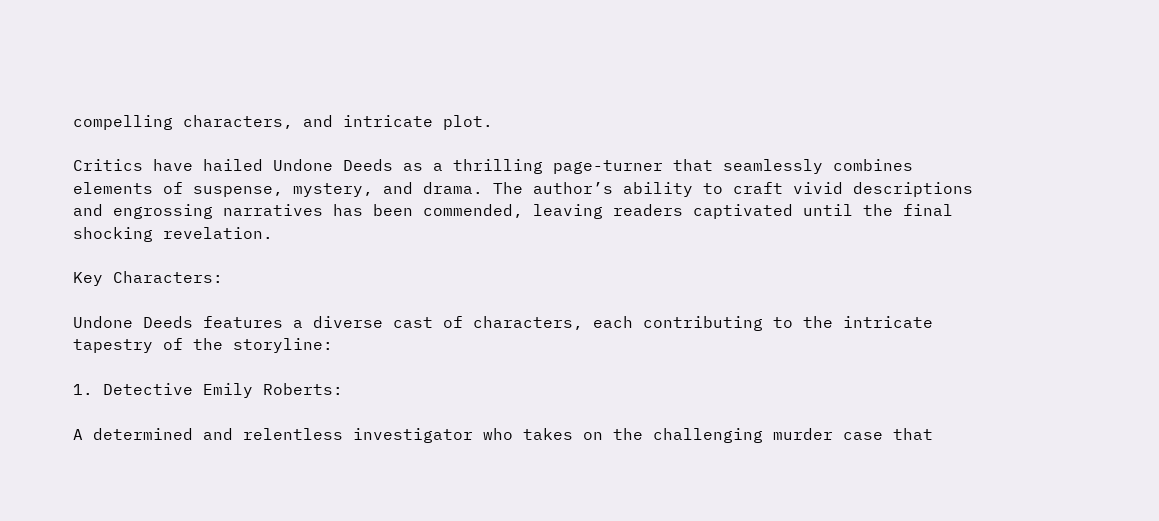compelling characters, and intricate plot.

Critics have hailed Undone Deeds as a thrilling page-turner that seamlessly combines elements of suspense, mystery, and drama. The author’s ability to craft vivid descriptions and engrossing narratives has been commended, leaving readers captivated until the final shocking revelation.

Key Characters:

Undone Deeds features a diverse cast of characters, each contributing to the intricate tapestry of the storyline:

1. Detective Emily Roberts:

A determined and relentless investigator who takes on the challenging murder case that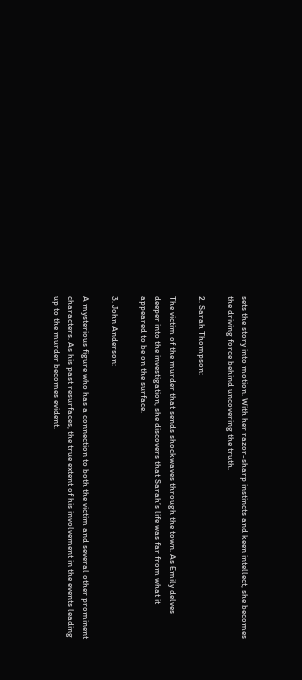sets the story into motion. With her razor-sharp instincts and keen intellect, she becomes the driving force behind uncovering the truth.

2. Sarah Thompson:

The victim of the murder that sends shockwaves through the town. As Emily delves deeper into the investigation, she discovers that Sarah’s life was far from what it appeared to be on the surface.

3. John Anderson:

A mysterious figure who has a connection to both the victim and several other prominent characters. As his past resurfaces, the true extent of his involvement in the events leading up to the murder becomes evident.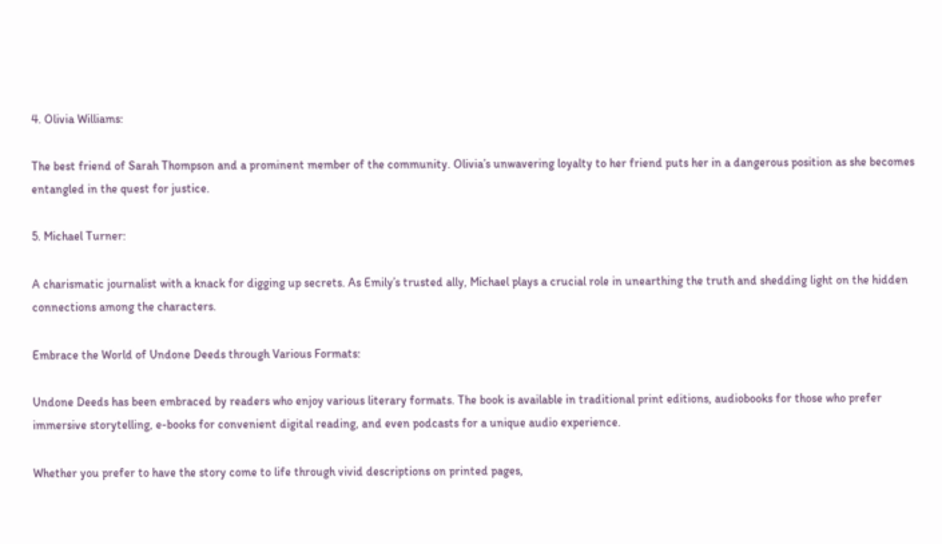4. Olivia Williams:

The best friend of Sarah Thompson and a prominent member of the community. Olivia’s unwavering loyalty to her friend puts her in a dangerous position as she becomes entangled in the quest for justice.

5. Michael Turner:

A charismatic journalist with a knack for digging up secrets. As Emily’s trusted ally, Michael plays a crucial role in unearthing the truth and shedding light on the hidden connections among the characters.

Embrace the World of Undone Deeds through Various Formats:

Undone Deeds has been embraced by readers who enjoy various literary formats. The book is available in traditional print editions, audiobooks for those who prefer immersive storytelling, e-books for convenient digital reading, and even podcasts for a unique audio experience.

Whether you prefer to have the story come to life through vivid descriptions on printed pages,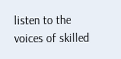listen to the voices of skilled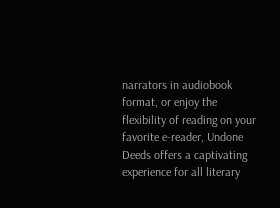narrators in audiobook format, or enjoy the flexibility of reading on your favorite e-reader, Undone Deeds offers a captivating experience for all literary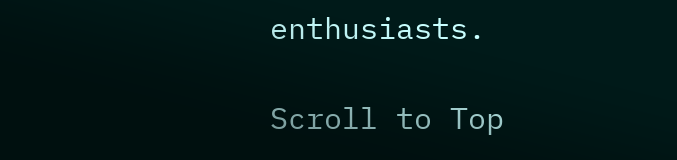enthusiasts.

Scroll to Top